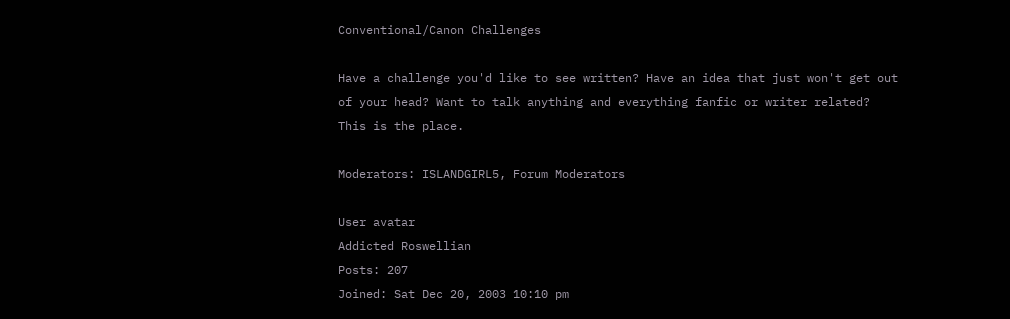Conventional/Canon Challenges

Have a challenge you'd like to see written? Have an idea that just won't get out of your head? Want to talk anything and everything fanfic or writer related? This is the place.

Moderators: ISLANDGIRL5, Forum Moderators

User avatar
Addicted Roswellian
Posts: 207
Joined: Sat Dec 20, 2003 10:10 pm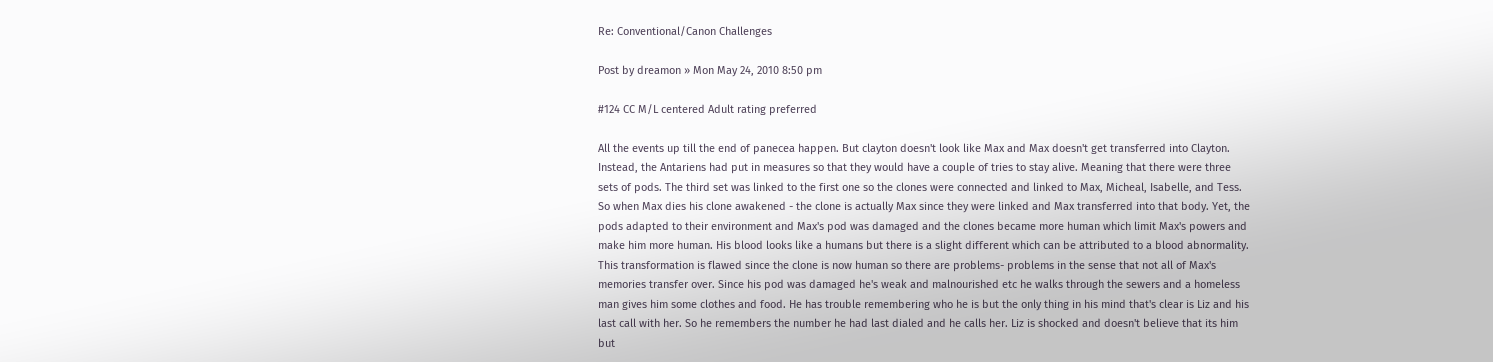Re: Conventional/Canon Challenges

Post by dreamon » Mon May 24, 2010 8:50 pm

#124 CC M/L centered Adult rating preferred

All the events up till the end of panecea happen. But clayton doesn't look like Max and Max doesn't get transferred into Clayton. Instead, the Antariens had put in measures so that they would have a couple of tries to stay alive. Meaning that there were three sets of pods. The third set was linked to the first one so the clones were connected and linked to Max, Micheal, Isabelle, and Tess. So when Max dies his clone awakened - the clone is actually Max since they were linked and Max transferred into that body. Yet, the pods adapted to their environment and Max's pod was damaged and the clones became more human which limit Max's powers and make him more human. His blood looks like a humans but there is a slight different which can be attributed to a blood abnormality. This transformation is flawed since the clone is now human so there are problems- problems in the sense that not all of Max's memories transfer over. Since his pod was damaged he's weak and malnourished etc he walks through the sewers and a homeless man gives him some clothes and food. He has trouble remembering who he is but the only thing in his mind that's clear is Liz and his last call with her. So he remembers the number he had last dialed and he calls her. Liz is shocked and doesn't believe that its him but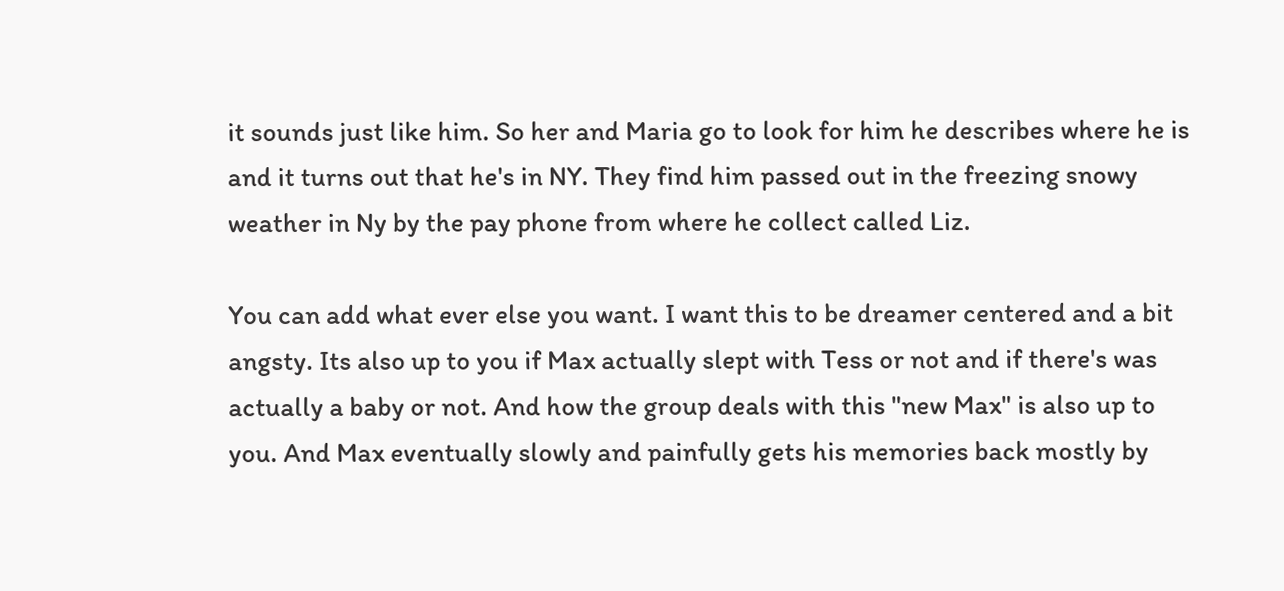it sounds just like him. So her and Maria go to look for him he describes where he is and it turns out that he's in NY. They find him passed out in the freezing snowy weather in Ny by the pay phone from where he collect called Liz.

You can add what ever else you want. I want this to be dreamer centered and a bit angsty. Its also up to you if Max actually slept with Tess or not and if there's was actually a baby or not. And how the group deals with this "new Max" is also up to you. And Max eventually slowly and painfully gets his memories back mostly by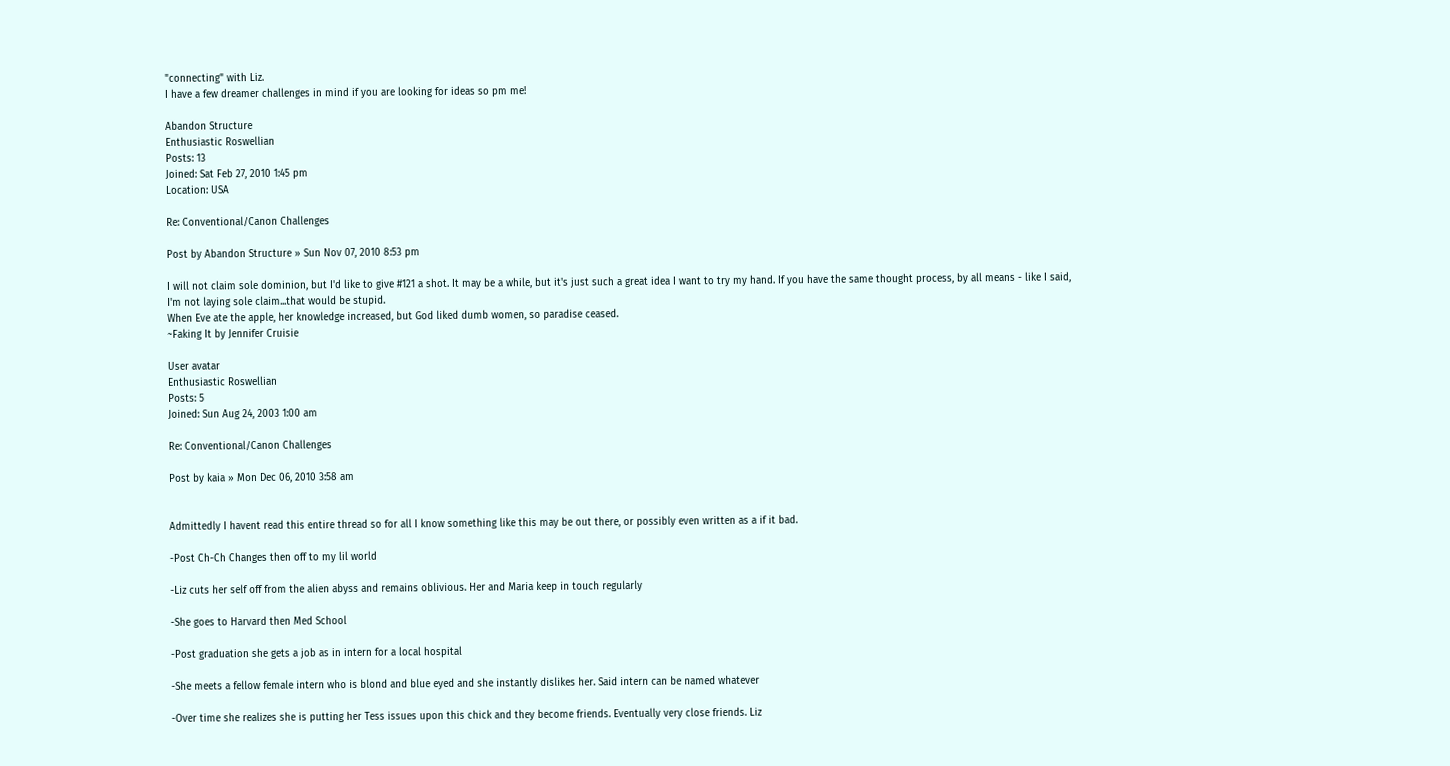"connecting" with Liz.
I have a few dreamer challenges in mind if you are looking for ideas so pm me!

Abandon Structure
Enthusiastic Roswellian
Posts: 13
Joined: Sat Feb 27, 2010 1:45 pm
Location: USA

Re: Conventional/Canon Challenges

Post by Abandon Structure » Sun Nov 07, 2010 8:53 pm

I will not claim sole dominion, but I'd like to give #121 a shot. It may be a while, but it's just such a great idea I want to try my hand. If you have the same thought process, by all means - like I said, I'm not laying sole claim...that would be stupid.
When Eve ate the apple, her knowledge increased, but God liked dumb women, so paradise ceased.
~Faking It by Jennifer Cruisie

User avatar
Enthusiastic Roswellian
Posts: 5
Joined: Sun Aug 24, 2003 1:00 am

Re: Conventional/Canon Challenges

Post by kaia » Mon Dec 06, 2010 3:58 am


Admittedly I havent read this entire thread so for all I know something like this may be out there, or possibly even written as a if it bad.

-Post Ch-Ch Changes then off to my lil world

-Liz cuts her self off from the alien abyss and remains oblivious. Her and Maria keep in touch regularly

-She goes to Harvard then Med School

-Post graduation she gets a job as in intern for a local hospital

-She meets a fellow female intern who is blond and blue eyed and she instantly dislikes her. Said intern can be named whatever

-Over time she realizes she is putting her Tess issues upon this chick and they become friends. Eventually very close friends. Liz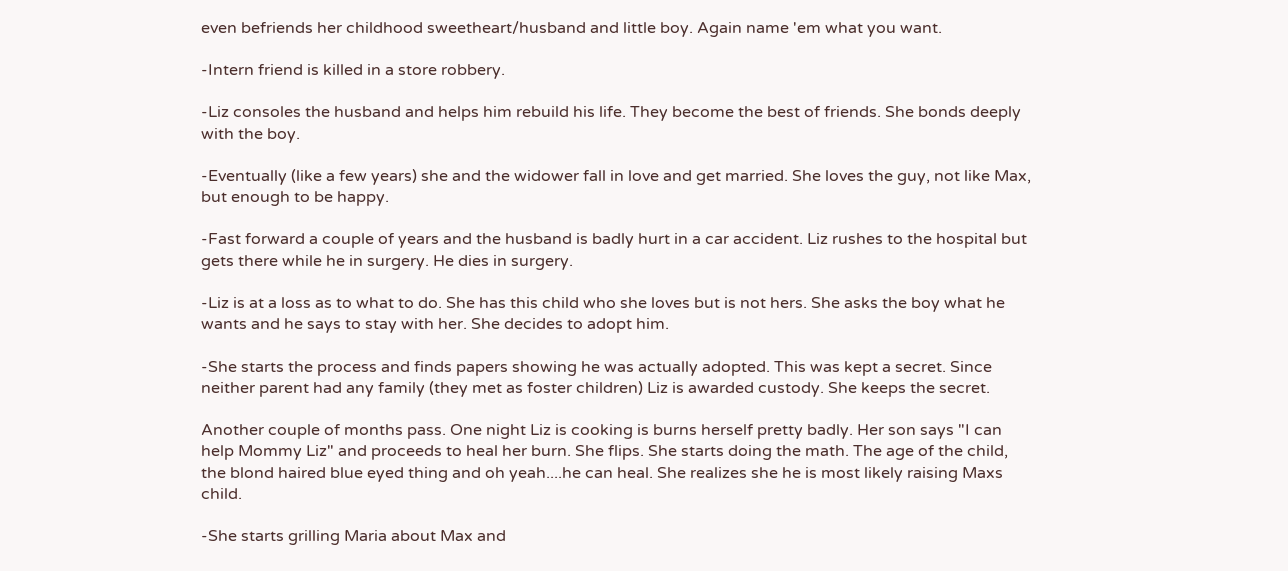even befriends her childhood sweetheart/husband and little boy. Again name 'em what you want.

-Intern friend is killed in a store robbery.

-Liz consoles the husband and helps him rebuild his life. They become the best of friends. She bonds deeply with the boy.

-Eventually (like a few years) she and the widower fall in love and get married. She loves the guy, not like Max, but enough to be happy.

-Fast forward a couple of years and the husband is badly hurt in a car accident. Liz rushes to the hospital but gets there while he in surgery. He dies in surgery.

-Liz is at a loss as to what to do. She has this child who she loves but is not hers. She asks the boy what he wants and he says to stay with her. She decides to adopt him.

-She starts the process and finds papers showing he was actually adopted. This was kept a secret. Since neither parent had any family (they met as foster children) Liz is awarded custody. She keeps the secret.

Another couple of months pass. One night Liz is cooking is burns herself pretty badly. Her son says "I can help Mommy Liz" and proceeds to heal her burn. She flips. She starts doing the math. The age of the child, the blond haired blue eyed thing and oh yeah....he can heal. She realizes she he is most likely raising Maxs child.

-She starts grilling Maria about Max and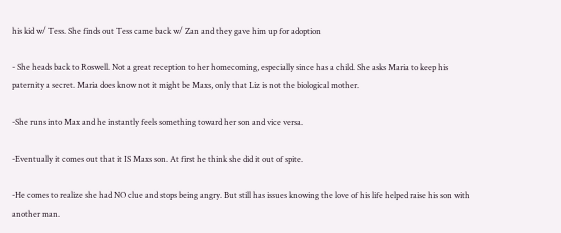his kid w/ Tess. She finds out Tess came back w/ Zan and they gave him up for adoption

- She heads back to Roswell. Not a great reception to her homecoming, especially since has a child. She asks Maria to keep his paternity a secret. Maria does know not it might be Maxs, only that Liz is not the biological mother.

-She runs into Max and he instantly feels something toward her son and vice versa.

-Eventually it comes out that it IS Maxs son. At first he think she did it out of spite.

-He comes to realize she had NO clue and stops being angry. But still has issues knowing the love of his life helped raise his son with another man.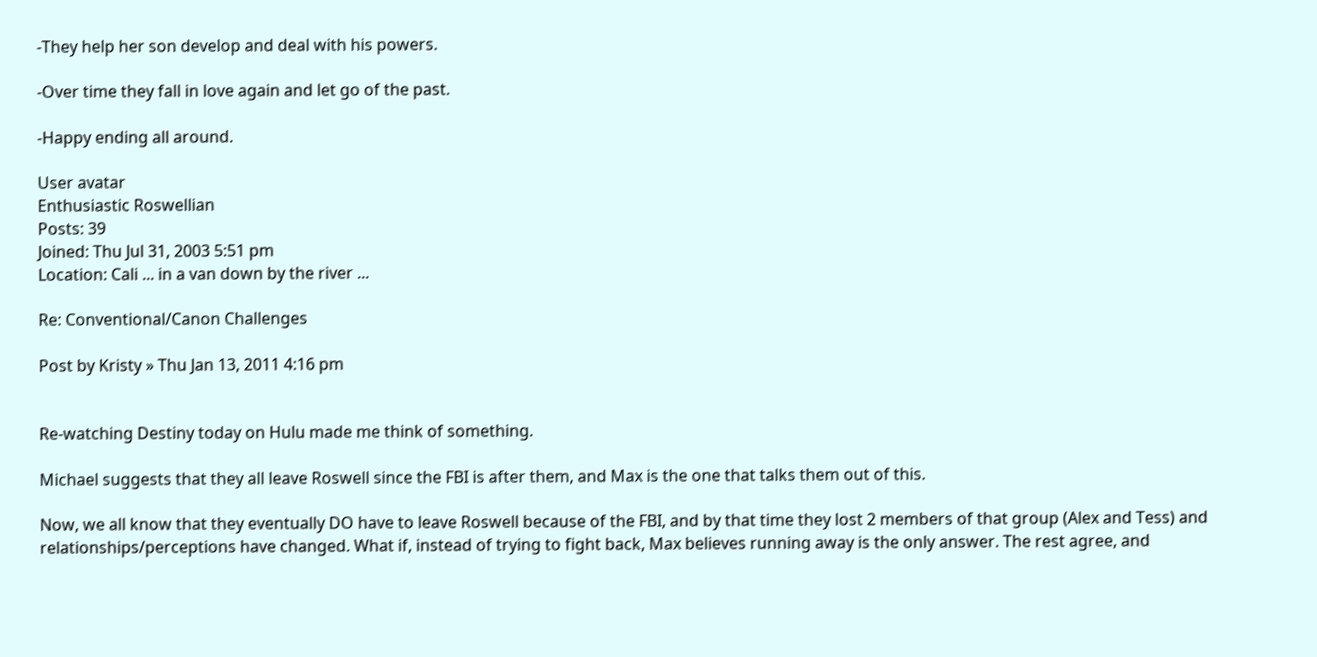-They help her son develop and deal with his powers.

-Over time they fall in love again and let go of the past.

-Happy ending all around.

User avatar
Enthusiastic Roswellian
Posts: 39
Joined: Thu Jul 31, 2003 5:51 pm
Location: Cali ... in a van down by the river ...

Re: Conventional/Canon Challenges

Post by Kristy » Thu Jan 13, 2011 4:16 pm


Re-watching Destiny today on Hulu made me think of something.

Michael suggests that they all leave Roswell since the FBI is after them, and Max is the one that talks them out of this.

Now, we all know that they eventually DO have to leave Roswell because of the FBI, and by that time they lost 2 members of that group (Alex and Tess) and relationships/perceptions have changed. What if, instead of trying to fight back, Max believes running away is the only answer. The rest agree, and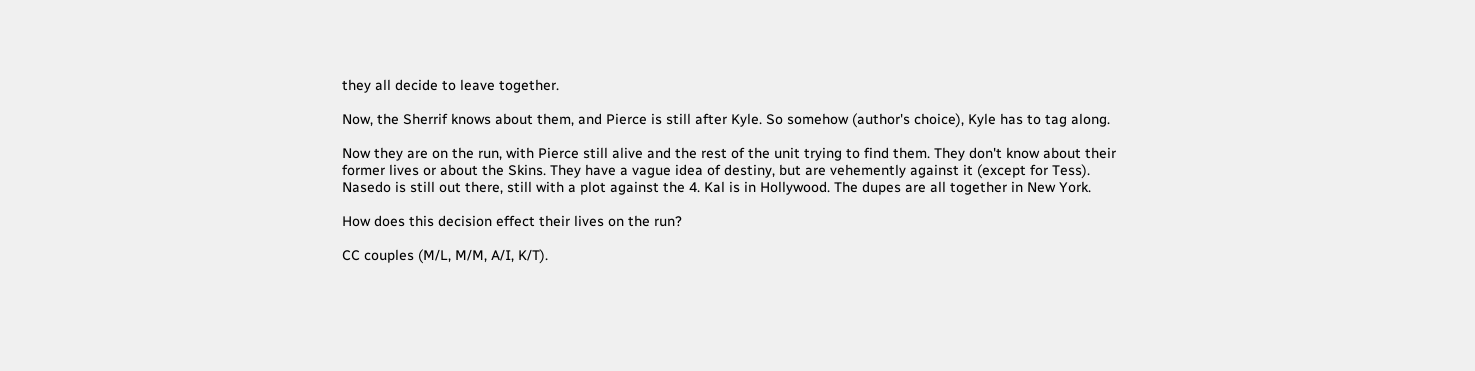they all decide to leave together.

Now, the Sherrif knows about them, and Pierce is still after Kyle. So somehow (author's choice), Kyle has to tag along.

Now they are on the run, with Pierce still alive and the rest of the unit trying to find them. They don't know about their former lives or about the Skins. They have a vague idea of destiny, but are vehemently against it (except for Tess). Nasedo is still out there, still with a plot against the 4. Kal is in Hollywood. The dupes are all together in New York.

How does this decision effect their lives on the run?

CC couples (M/L, M/M, A/I, K/T).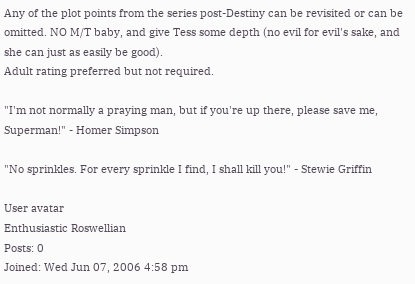Any of the plot points from the series post-Destiny can be revisited or can be omitted. NO M/T baby, and give Tess some depth (no evil for evil's sake, and she can just as easily be good).
Adult rating preferred but not required.

"I'm not normally a praying man, but if you're up there, please save me, Superman!" - Homer Simpson

"No sprinkles. For every sprinkle I find, I shall kill you!" - Stewie Griffin

User avatar
Enthusiastic Roswellian
Posts: 0
Joined: Wed Jun 07, 2006 4:58 pm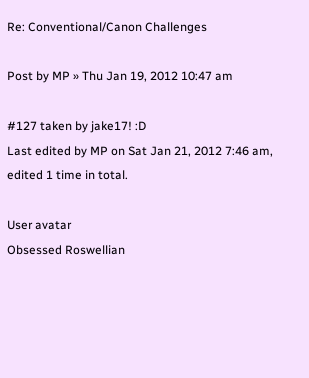Re: Conventional/Canon Challenges

Post by MP » Thu Jan 19, 2012 10:47 am

#127 taken by jake17! :D
Last edited by MP on Sat Jan 21, 2012 7:46 am, edited 1 time in total.

User avatar
Obsessed Roswellian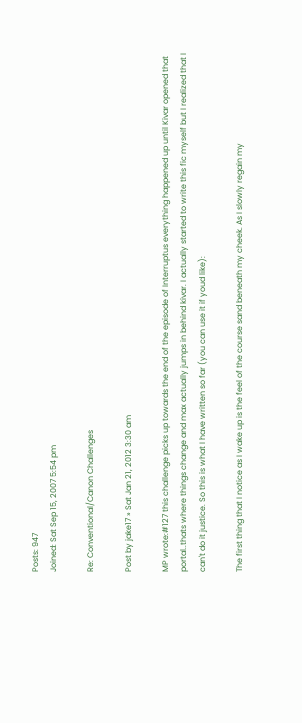Posts: 947
Joined: Sat Sep 15, 2007 5:54 pm

Re: Conventional/Canon Challenges

Post by jake17 » Sat Jan 21, 2012 3:30 am

MP wrote:#127 this challenge picks up towards the end of the episode of Interruptus everything happened up until Kivar opened that portal..thats where things change and max actually jumps in behind kivar. I actually started to write this fic myself but I realized that I can't do it justice. So this is what I have written so far (you can use it if youd like):

The first thing that I notice as I wake up is the feel of the course sand beneath my cheek. As I slowly regain my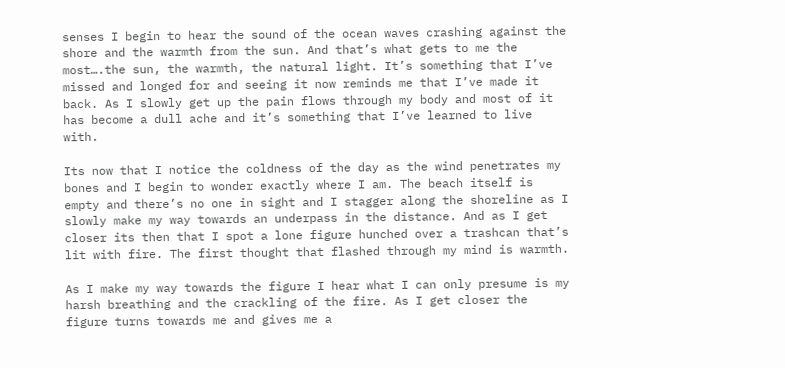senses I begin to hear the sound of the ocean waves crashing against the shore and the warmth from the sun. And that’s what gets to me the most….the sun, the warmth, the natural light. It’s something that I’ve missed and longed for and seeing it now reminds me that I’ve made it back. As I slowly get up the pain flows through my body and most of it has become a dull ache and it’s something that I’ve learned to live with.

Its now that I notice the coldness of the day as the wind penetrates my bones and I begin to wonder exactly where I am. The beach itself is empty and there’s no one in sight and I stagger along the shoreline as I slowly make my way towards an underpass in the distance. And as I get closer its then that I spot a lone figure hunched over a trashcan that’s lit with fire. The first thought that flashed through my mind is warmth.

As I make my way towards the figure I hear what I can only presume is my harsh breathing and the crackling of the fire. As I get closer the figure turns towards me and gives me a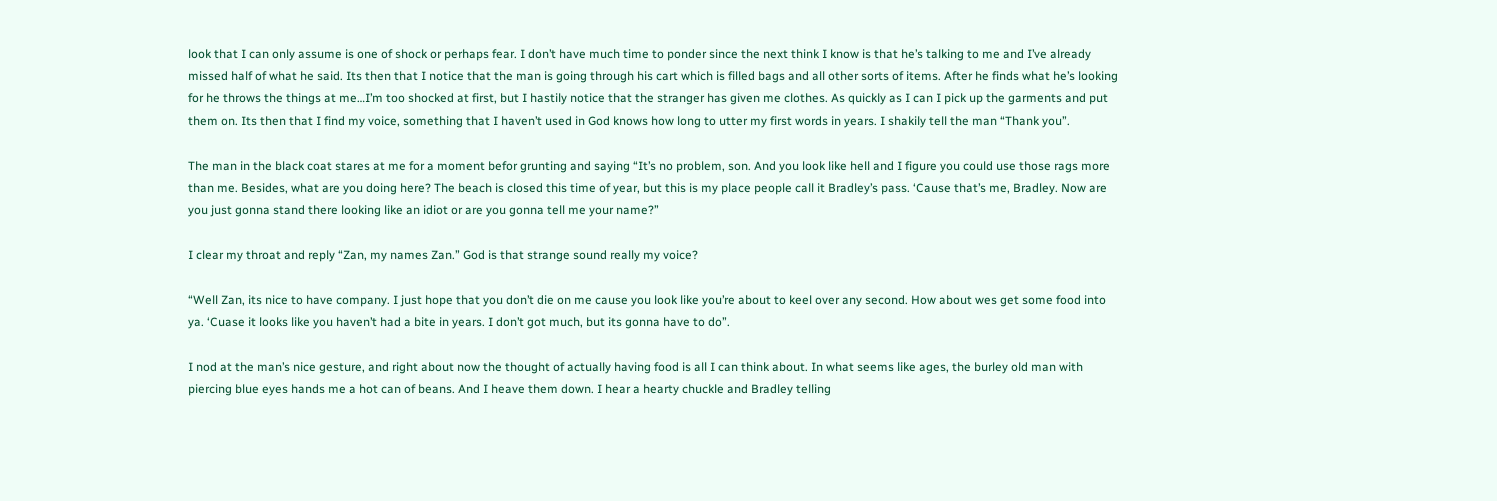look that I can only assume is one of shock or perhaps fear. I don’t have much time to ponder since the next think I know is that he’s talking to me and I’ve already missed half of what he said. Its then that I notice that the man is going through his cart which is filled bags and all other sorts of items. After he finds what he’s looking for he throws the things at me…I’m too shocked at first, but I hastily notice that the stranger has given me clothes. As quickly as I can I pick up the garments and put them on. Its then that I find my voice, something that I haven’t used in God knows how long to utter my first words in years. I shakily tell the man “Thank you”.

The man in the black coat stares at me for a moment befor grunting and saying “It’s no problem, son. And you look like hell and I figure you could use those rags more than me. Besides, what are you doing here? The beach is closed this time of year, but this is my place people call it Bradley’s pass. ‘Cause that’s me, Bradley. Now are you just gonna stand there looking like an idiot or are you gonna tell me your name?”

I clear my throat and reply “Zan, my names Zan.” God is that strange sound really my voice?

“Well Zan, its nice to have company. I just hope that you don’t die on me cause you look like you’re about to keel over any second. How about wes get some food into ya. ‘Cuase it looks like you haven’t had a bite in years. I don’t got much, but its gonna have to do”.

I nod at the man’s nice gesture, and right about now the thought of actually having food is all I can think about. In what seems like ages, the burley old man with piercing blue eyes hands me a hot can of beans. And I heave them down. I hear a hearty chuckle and Bradley telling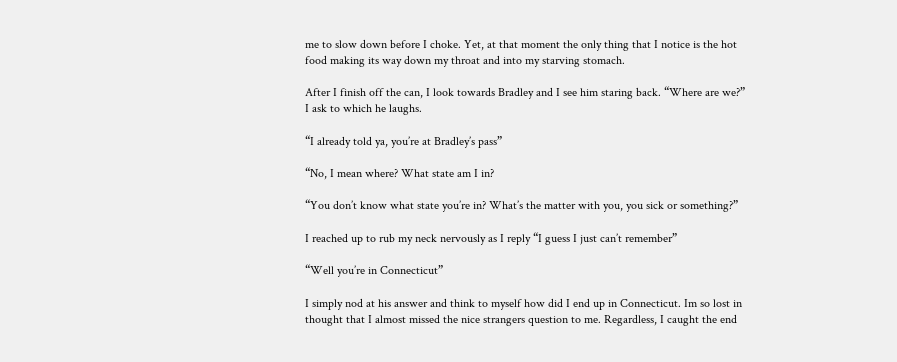me to slow down before I choke. Yet, at that moment the only thing that I notice is the hot food making its way down my throat and into my starving stomach.

After I finish off the can, I look towards Bradley and I see him staring back. “Where are we?” I ask to which he laughs.

“I already told ya, you’re at Bradley’s pass”

“No, I mean where? What state am I in?

“You don’t know what state you’re in? What’s the matter with you, you sick or something?”

I reached up to rub my neck nervously as I reply “I guess I just can’t remember”

“Well you’re in Connecticut”

I simply nod at his answer and think to myself how did I end up in Connecticut. Im so lost in thought that I almost missed the nice strangers question to me. Regardless, I caught the end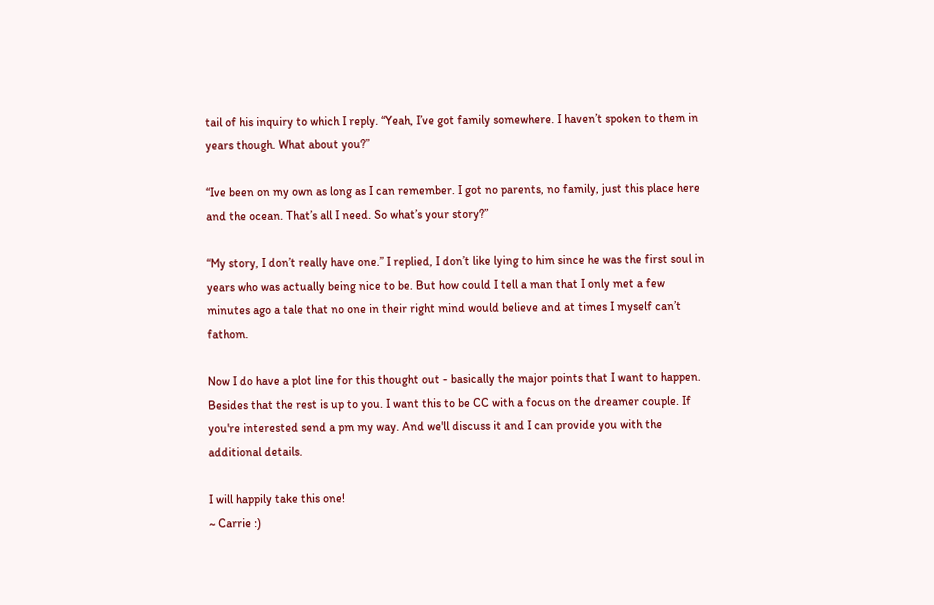tail of his inquiry to which I reply. “Yeah, I’ve got family somewhere. I haven’t spoken to them in years though. What about you?”

“Ive been on my own as long as I can remember. I got no parents, no family, just this place here and the ocean. That’s all I need. So what’s your story?”

“My story, I don’t really have one.” I replied, I don’t like lying to him since he was the first soul in years who was actually being nice to be. But how could I tell a man that I only met a few minutes ago a tale that no one in their right mind would believe and at times I myself can’t fathom.

Now I do have a plot line for this thought out - basically the major points that I want to happen. Besides that the rest is up to you. I want this to be CC with a focus on the dreamer couple. If you're interested send a pm my way. And we'll discuss it and I can provide you with the additional details.

I will happily take this one!
~ Carrie :)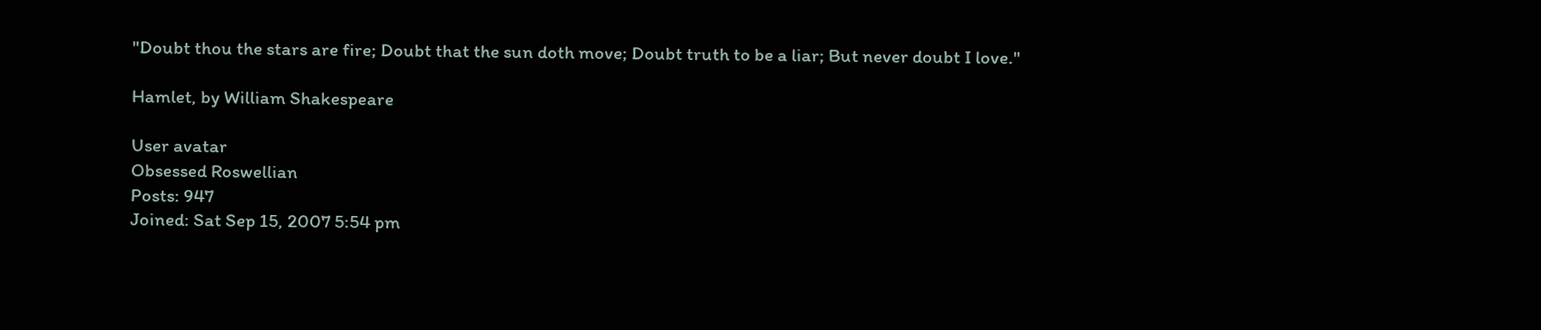"Doubt thou the stars are fire; Doubt that the sun doth move; Doubt truth to be a liar; But never doubt I love."

Hamlet, by William Shakespeare

User avatar
Obsessed Roswellian
Posts: 947
Joined: Sat Sep 15, 2007 5:54 pm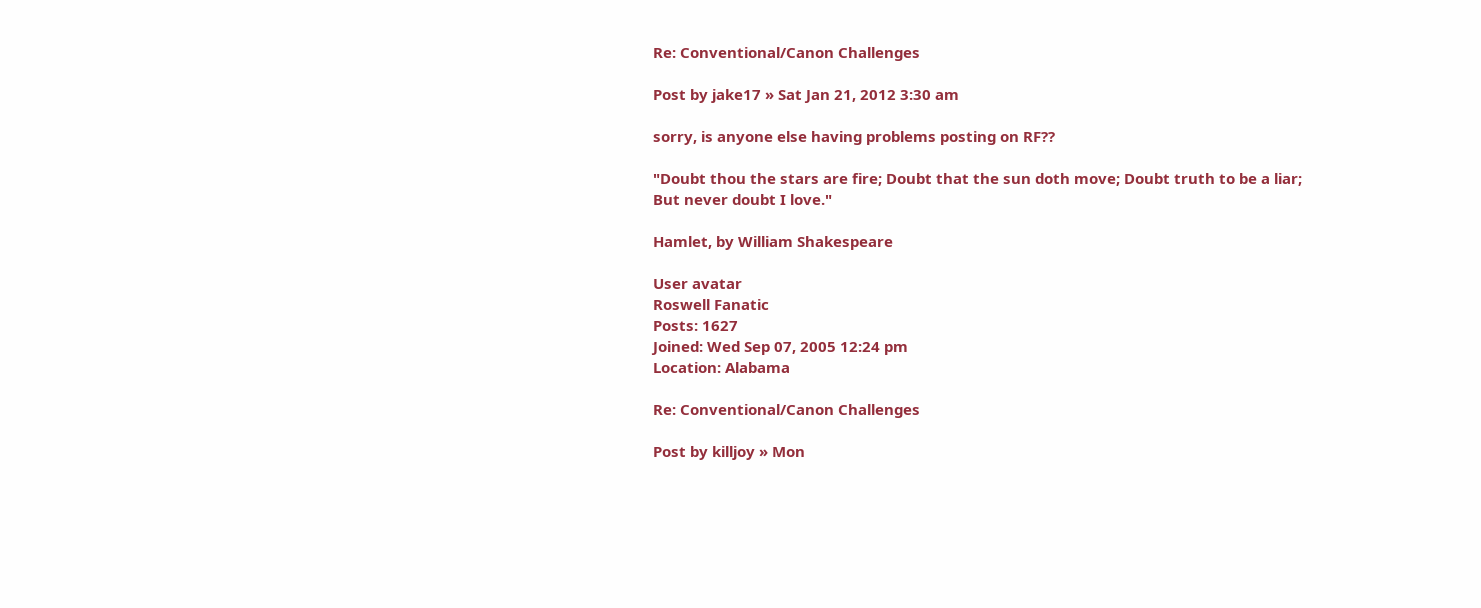Re: Conventional/Canon Challenges

Post by jake17 » Sat Jan 21, 2012 3:30 am

sorry, is anyone else having problems posting on RF??

"Doubt thou the stars are fire; Doubt that the sun doth move; Doubt truth to be a liar; But never doubt I love."

Hamlet, by William Shakespeare

User avatar
Roswell Fanatic
Posts: 1627
Joined: Wed Sep 07, 2005 12:24 pm
Location: Alabama

Re: Conventional/Canon Challenges

Post by killjoy » Mon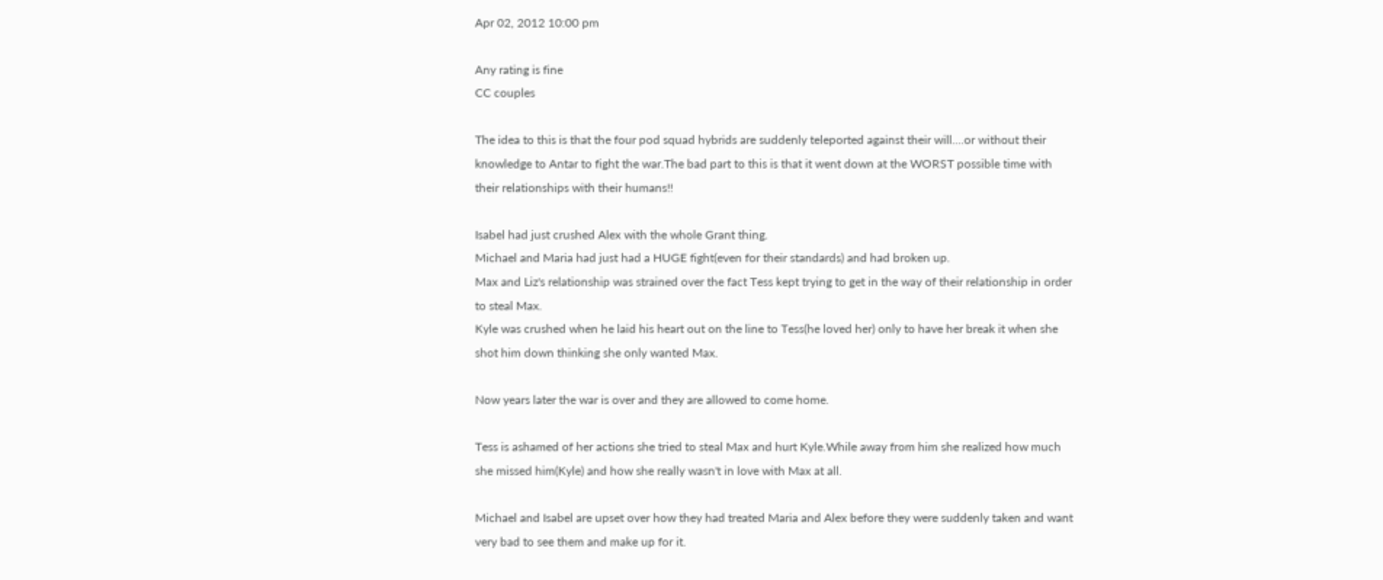Apr 02, 2012 10:00 pm

Any rating is fine
CC couples

The idea to this is that the four pod squad hybrids are suddenly teleported against their will....or without their knowledge to Antar to fight the war.The bad part to this is that it went down at the WORST possible time with their relationships with their humans!!

Isabel had just crushed Alex with the whole Grant thing.
Michael and Maria had just had a HUGE fight(even for their standards) and had broken up.
Max and Liz's relationship was strained over the fact Tess kept trying to get in the way of their relationship in order to steal Max.
Kyle was crushed when he laid his heart out on the line to Tess(he loved her) only to have her break it when she shot him down thinking she only wanted Max.

Now years later the war is over and they are allowed to come home.

Tess is ashamed of her actions she tried to steal Max and hurt Kyle.While away from him she realized how much she missed him(Kyle) and how she really wasn't in love with Max at all.

Michael and Isabel are upset over how they had treated Maria and Alex before they were suddenly taken and want very bad to see them and make up for it.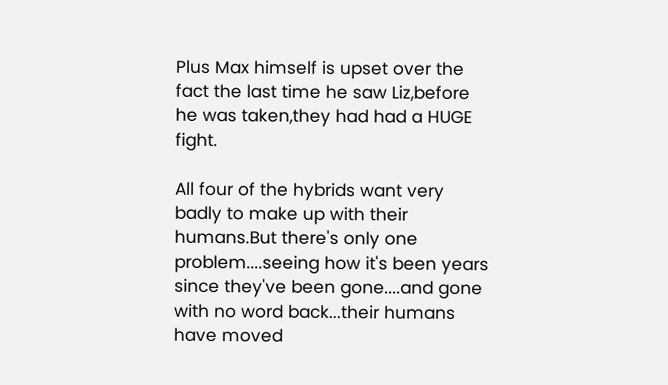Plus Max himself is upset over the fact the last time he saw Liz,before he was taken,they had had a HUGE fight.

All four of the hybrids want very badly to make up with their humans.But there's only one problem....seeing how it's been years since they've been gone....and gone with no word back...their humans have moved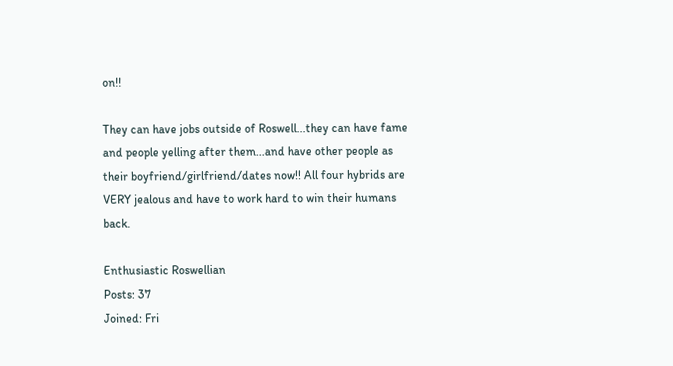on!!

They can have jobs outside of Roswell...they can have fame and people yelling after them...and have other people as their boyfriend/girlfriend/dates now!! All four hybrids are VERY jealous and have to work hard to win their humans back.

Enthusiastic Roswellian
Posts: 37
Joined: Fri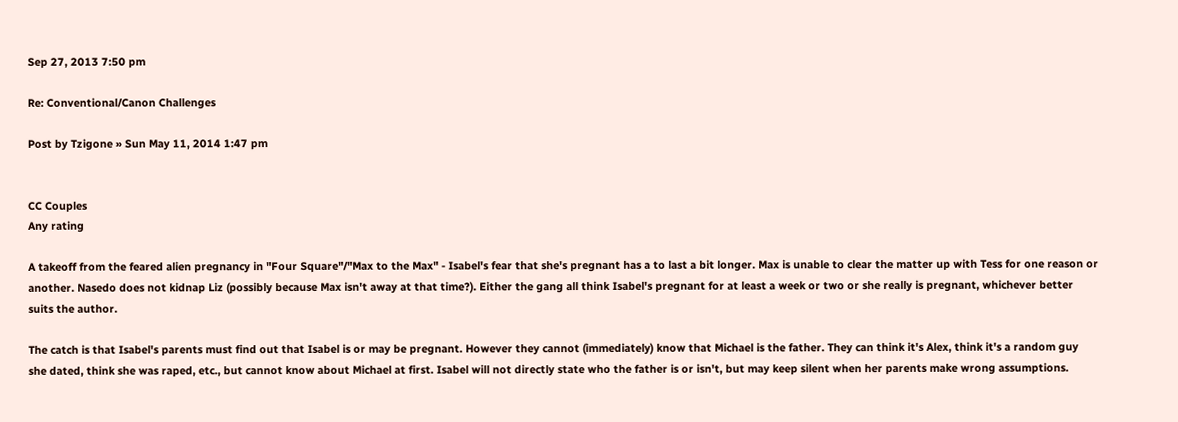Sep 27, 2013 7:50 pm

Re: Conventional/Canon Challenges

Post by Tzigone » Sun May 11, 2014 1:47 pm


CC Couples
Any rating

A takeoff from the feared alien pregnancy in "Four Square"/"Max to the Max" - Isabel's fear that she's pregnant has a to last a bit longer. Max is unable to clear the matter up with Tess for one reason or another. Nasedo does not kidnap Liz (possibly because Max isn't away at that time?). Either the gang all think Isabel's pregnant for at least a week or two or she really is pregnant, whichever better suits the author.

The catch is that Isabel's parents must find out that Isabel is or may be pregnant. However they cannot (immediately) know that Michael is the father. They can think it's Alex, think it's a random guy she dated, think she was raped, etc., but cannot know about Michael at first. Isabel will not directly state who the father is or isn't, but may keep silent when her parents make wrong assumptions.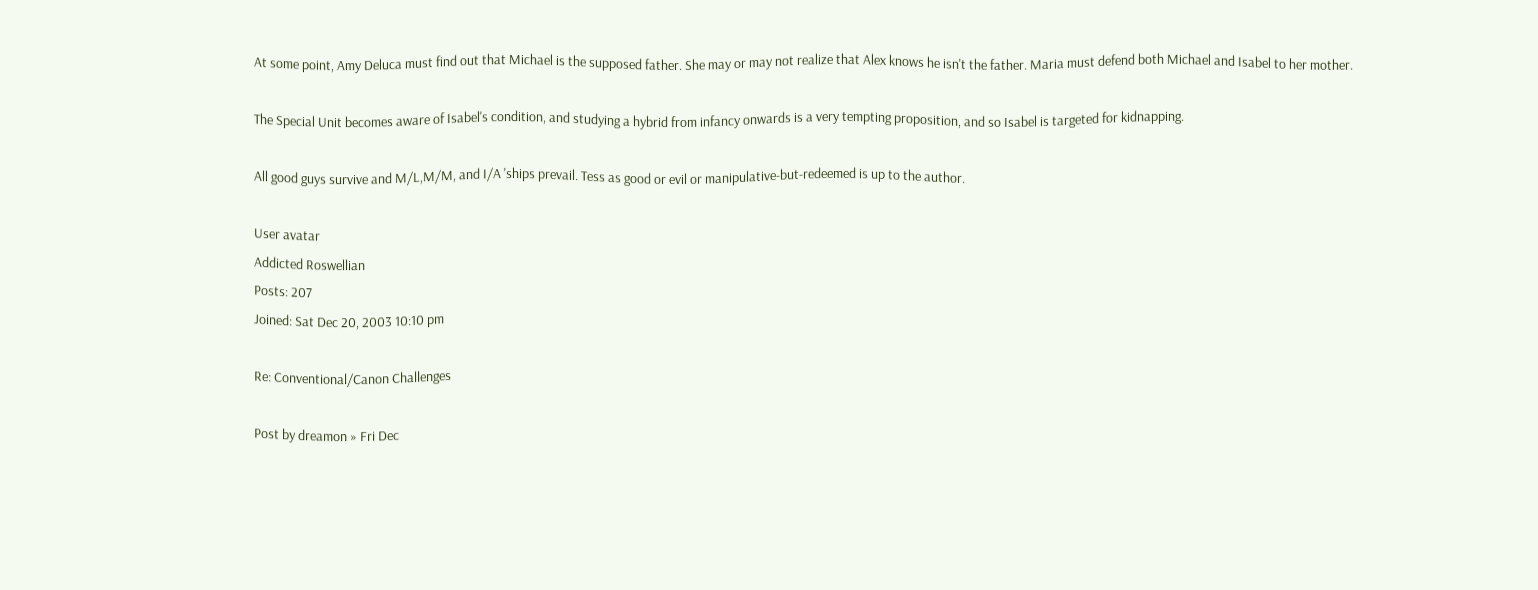At some point, Amy Deluca must find out that Michael is the supposed father. She may or may not realize that Alex knows he isn't the father. Maria must defend both Michael and Isabel to her mother.

The Special Unit becomes aware of Isabel's condition, and studying a hybrid from infancy onwards is a very tempting proposition, and so Isabel is targeted for kidnapping.

All good guys survive and M/L,M/M, and I/A 'ships prevail. Tess as good or evil or manipulative-but-redeemed is up to the author.

User avatar
Addicted Roswellian
Posts: 207
Joined: Sat Dec 20, 2003 10:10 pm

Re: Conventional/Canon Challenges

Post by dreamon » Fri Dec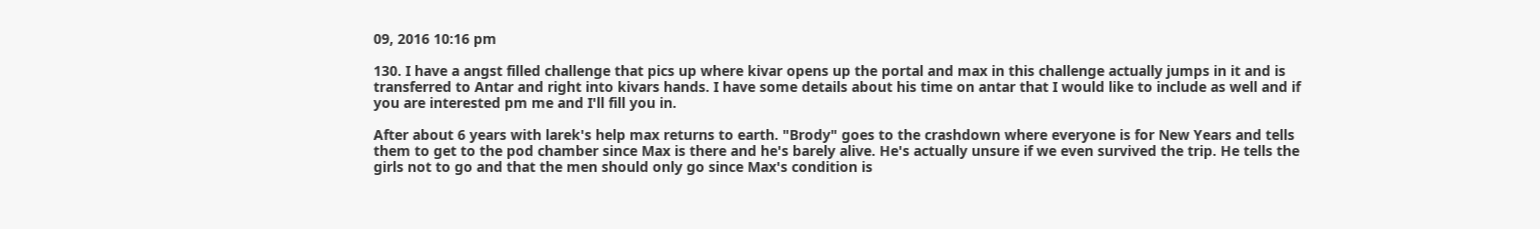09, 2016 10:16 pm

130. I have a angst filled challenge that pics up where kivar opens up the portal and max in this challenge actually jumps in it and is transferred to Antar and right into kivars hands. I have some details about his time on antar that I would like to include as well and if you are interested pm me and I'll fill you in.

After about 6 years with larek's help max returns to earth. "Brody" goes to the crashdown where everyone is for New Years and tells them to get to the pod chamber since Max is there and he's barely alive. He's actually unsure if we even survived the trip. He tells the girls not to go and that the men should only go since Max's condition is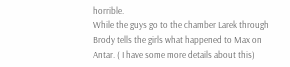horrible.
While the guys go to the chamber Larek through Brody tells the girls what happened to Max on Antar. ( I have some more details about this)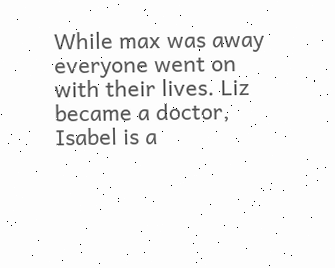While max was away everyone went on with their lives. Liz became a doctor, Isabel is a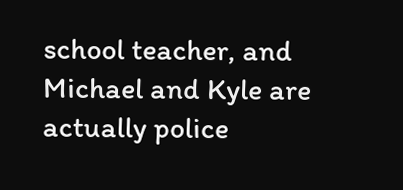school teacher, and Michael and Kyle are actually police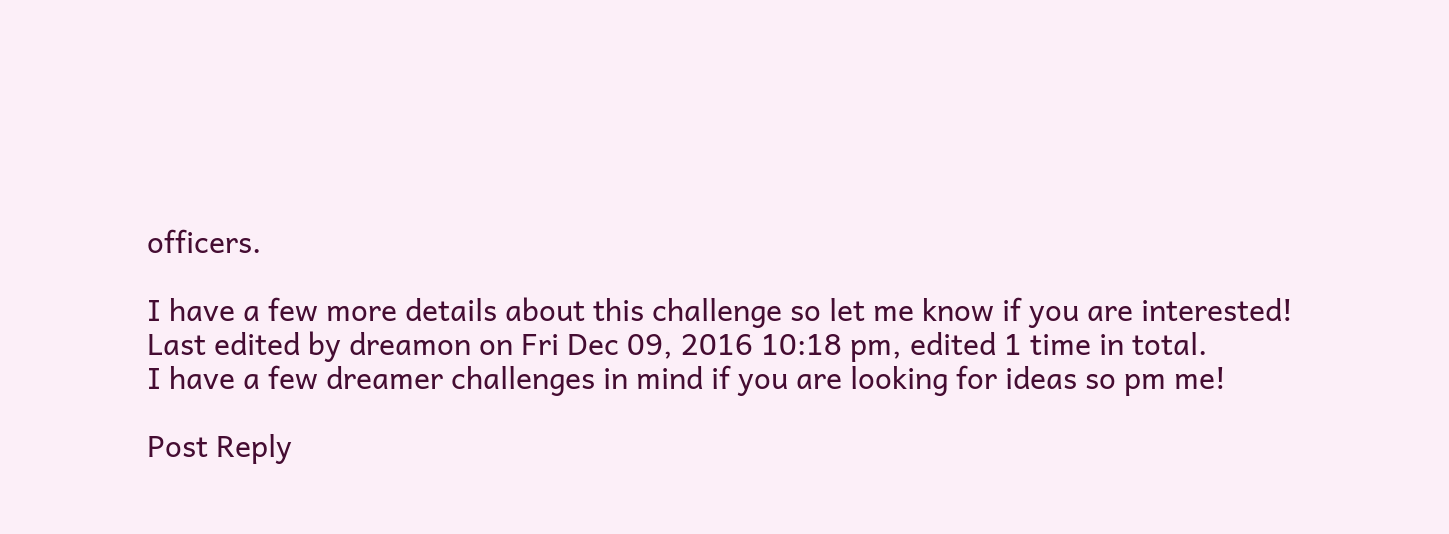officers.

I have a few more details about this challenge so let me know if you are interested!
Last edited by dreamon on Fri Dec 09, 2016 10:18 pm, edited 1 time in total.
I have a few dreamer challenges in mind if you are looking for ideas so pm me!

Post Reply